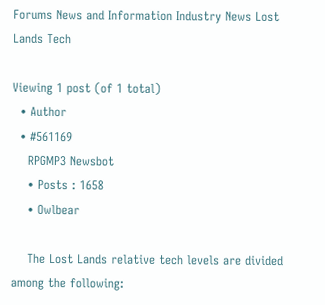Forums News and Information Industry News Lost Lands Tech

Viewing 1 post (of 1 total)
  • Author
  • #561169
    RPGMP3 Newsbot
    • Posts : 1658
    • Owlbear

    The Lost Lands relative tech levels are divided among the following: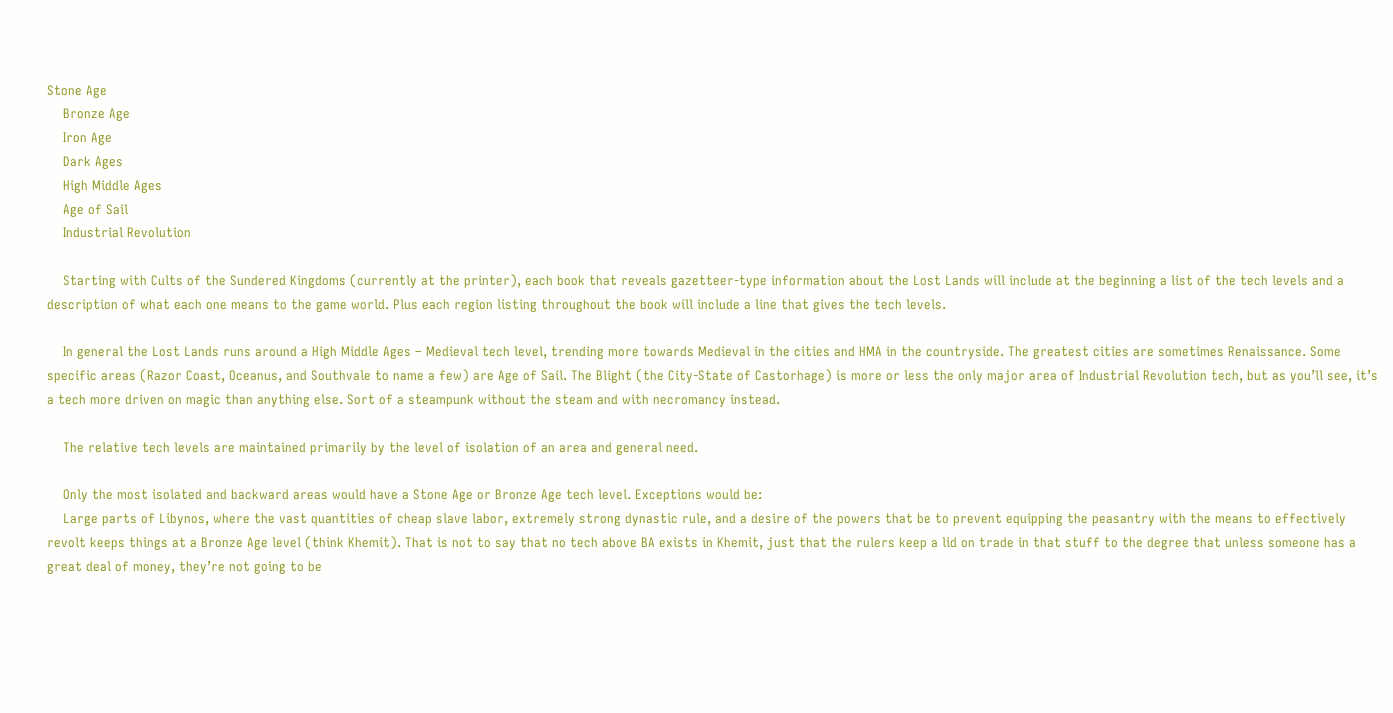Stone Age
    Bronze Age
    Iron Age
    Dark Ages
    High Middle Ages
    Age of Sail
    Industrial Revolution

    Starting with Cults of the Sundered Kingdoms (currently at the printer), each book that reveals gazetteer-type information about the Lost Lands will include at the beginning a list of the tech levels and a description of what each one means to the game world. Plus each region listing throughout the book will include a line that gives the tech levels.

    In general the Lost Lands runs around a High Middle Ages – Medieval tech level, trending more towards Medieval in the cities and HMA in the countryside. The greatest cities are sometimes Renaissance. Some specific areas (Razor Coast, Oceanus, and Southvale to name a few) are Age of Sail. The Blight (the City-State of Castorhage) is more or less the only major area of Industrial Revolution tech, but as you’ll see, it’s a tech more driven on magic than anything else. Sort of a steampunk without the steam and with necromancy instead.

    The relative tech levels are maintained primarily by the level of isolation of an area and general need.

    Only the most isolated and backward areas would have a Stone Age or Bronze Age tech level. Exceptions would be:
    Large parts of Libynos, where the vast quantities of cheap slave labor, extremely strong dynastic rule, and a desire of the powers that be to prevent equipping the peasantry with the means to effectively revolt keeps things at a Bronze Age level (think Khemit). That is not to say that no tech above BA exists in Khemit, just that the rulers keep a lid on trade in that stuff to the degree that unless someone has a great deal of money, they’re not going to be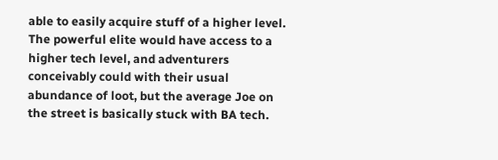able to easily acquire stuff of a higher level. The powerful elite would have access to a higher tech level, and adventurers conceivably could with their usual abundance of loot, but the average Joe on the street is basically stuck with BA tech.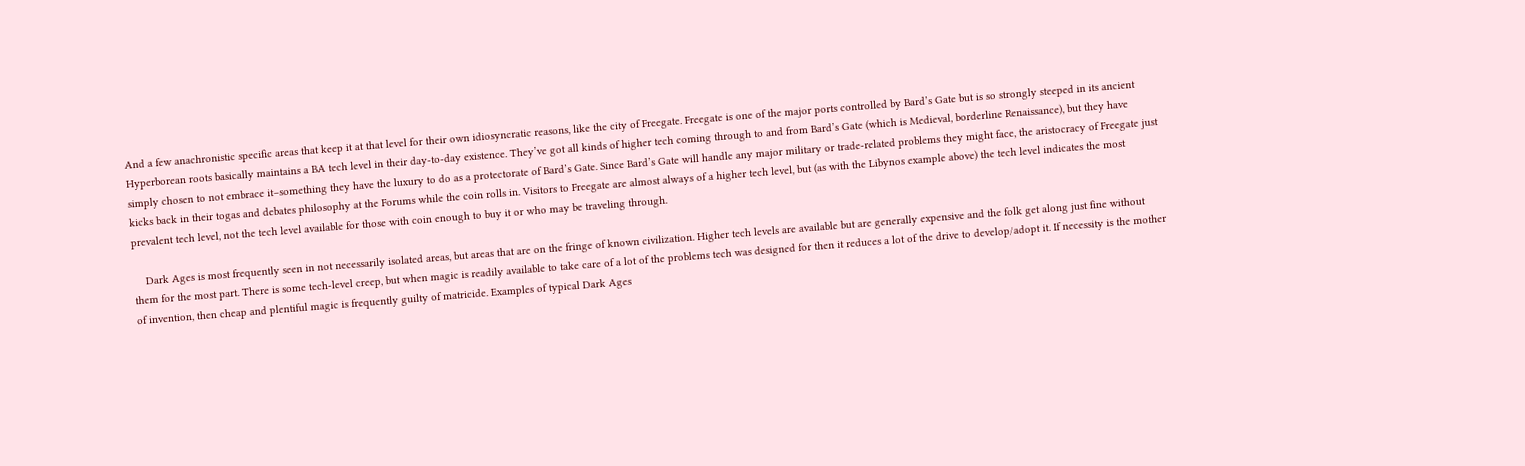And a few anachronistic specific areas that keep it at that level for their own idiosyncratic reasons, like the city of Freegate. Freegate is one of the major ports controlled by Bard’s Gate but is so strongly steeped in its ancient Hyperborean roots basically maintains a BA tech level in their day-to-day existence. They’ve got all kinds of higher tech coming through to and from Bard’s Gate (which is Medieval, borderline Renaissance), but they have simply chosen to not embrace it–something they have the luxury to do as a protectorate of Bard’s Gate. Since Bard’s Gate will handle any major military or trade-related problems they might face, the aristocracy of Freegate just kicks back in their togas and debates philosophy at the Forums while the coin rolls in. Visitors to Freegate are almost always of a higher tech level, but (as with the Libynos example above) the tech level indicates the most prevalent tech level, not the tech level available for those with coin enough to buy it or who may be traveling through.

    Dark Ages is most frequently seen in not necessarily isolated areas, but areas that are on the fringe of known civilization. Higher tech levels are available but are generally expensive and the folk get along just fine without them for the most part. There is some tech-level creep, but when magic is readily available to take care of a lot of the problems tech was designed for then it reduces a lot of the drive to develop/adopt it. If necessity is the mother of invention, then cheap and plentiful magic is frequently guilty of matricide. Examples of typical Dark Ages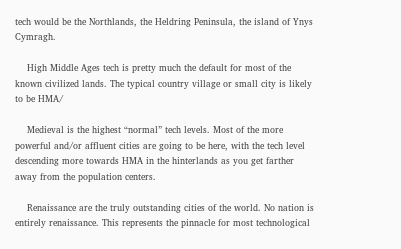tech would be the Northlands, the Heldring Peninsula, the island of Ynys Cymragh.

    High Middle Ages tech is pretty much the default for most of the known civilized lands. The typical country village or small city is likely to be HMA/

    Medieval is the highest “normal” tech levels. Most of the more powerful and/or affluent cities are going to be here, with the tech level descending more towards HMA in the hinterlands as you get farther away from the population centers.

    Renaissance are the truly outstanding cities of the world. No nation is entirely renaissance. This represents the pinnacle for most technological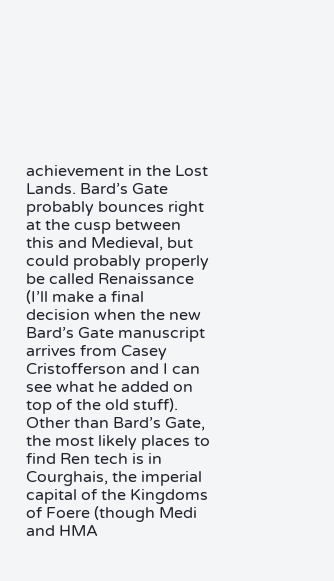achievement in the Lost Lands. Bard’s Gate probably bounces right at the cusp between this and Medieval, but could probably properly be called Renaissance (I’ll make a final decision when the new Bard’s Gate manuscript arrives from Casey Cristofferson and I can see what he added on top of the old stuff). Other than Bard’s Gate, the most likely places to find Ren tech is in Courghais, the imperial capital of the Kingdoms of Foere (though Medi and HMA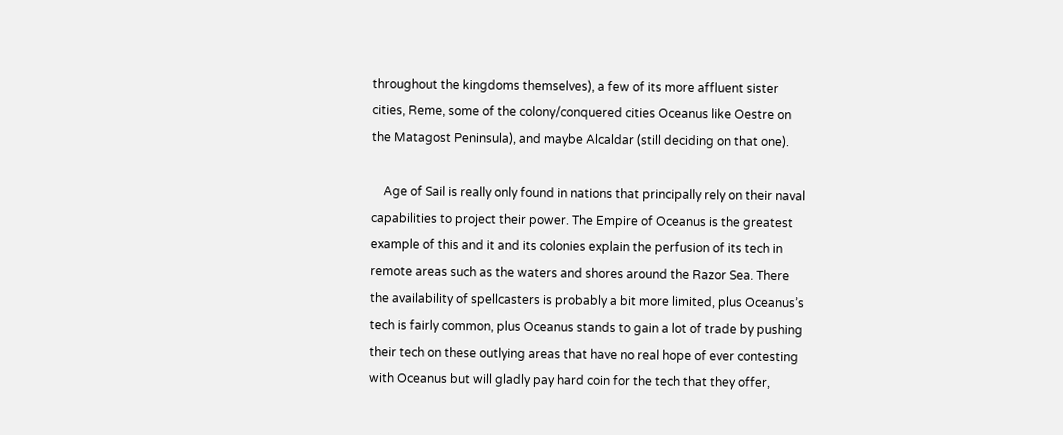throughout the kingdoms themselves), a few of its more affluent sister cities, Reme, some of the colony/conquered cities Oceanus like Oestre on the Matagost Peninsula), and maybe Alcaldar (still deciding on that one).

    Age of Sail is really only found in nations that principally rely on their naval capabilities to project their power. The Empire of Oceanus is the greatest example of this and it and its colonies explain the perfusion of its tech in remote areas such as the waters and shores around the Razor Sea. There the availability of spellcasters is probably a bit more limited, plus Oceanus’s tech is fairly common, plus Oceanus stands to gain a lot of trade by pushing their tech on these outlying areas that have no real hope of ever contesting with Oceanus but will gladly pay hard coin for the tech that they offer,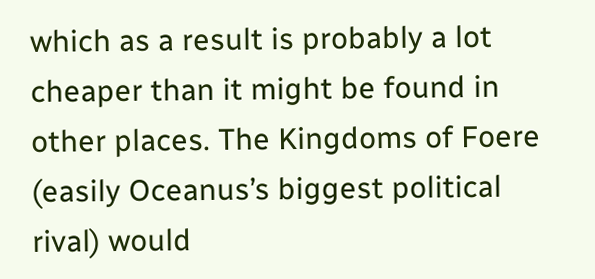which as a result is probably a lot cheaper than it might be found in other places. The Kingdoms of Foere (easily Oceanus’s biggest political rival) would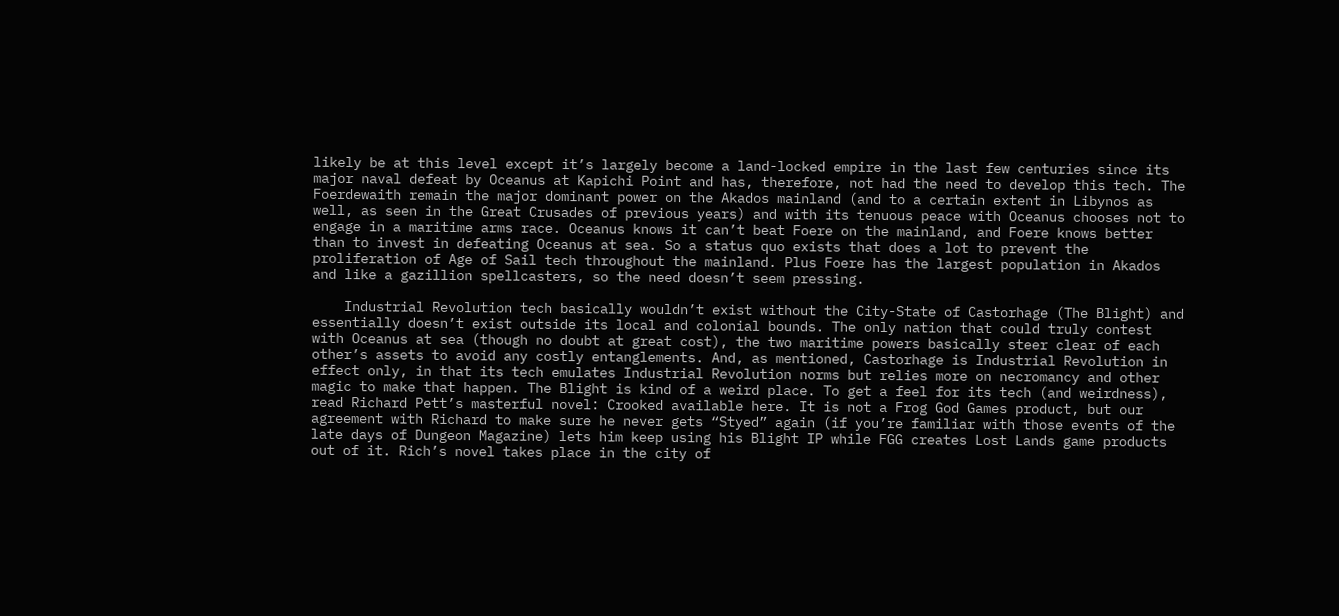likely be at this level except it’s largely become a land-locked empire in the last few centuries since its major naval defeat by Oceanus at Kapichi Point and has, therefore, not had the need to develop this tech. The Foerdewaith remain the major dominant power on the Akados mainland (and to a certain extent in Libynos as well, as seen in the Great Crusades of previous years) and with its tenuous peace with Oceanus chooses not to engage in a maritime arms race. Oceanus knows it can’t beat Foere on the mainland, and Foere knows better than to invest in defeating Oceanus at sea. So a status quo exists that does a lot to prevent the proliferation of Age of Sail tech throughout the mainland. Plus Foere has the largest population in Akados and like a gazillion spellcasters, so the need doesn’t seem pressing.

    Industrial Revolution tech basically wouldn’t exist without the City-State of Castorhage (The Blight) and essentially doesn’t exist outside its local and colonial bounds. The only nation that could truly contest with Oceanus at sea (though no doubt at great cost), the two maritime powers basically steer clear of each other’s assets to avoid any costly entanglements. And, as mentioned, Castorhage is Industrial Revolution in effect only, in that its tech emulates Industrial Revolution norms but relies more on necromancy and other magic to make that happen. The Blight is kind of a weird place. To get a feel for its tech (and weirdness), read Richard Pett’s masterful novel: Crooked available here. It is not a Frog God Games product, but our agreement with Richard to make sure he never gets “Styed” again (if you’re familiar with those events of the late days of Dungeon Magazine) lets him keep using his Blight IP while FGG creates Lost Lands game products out of it. Rich’s novel takes place in the city of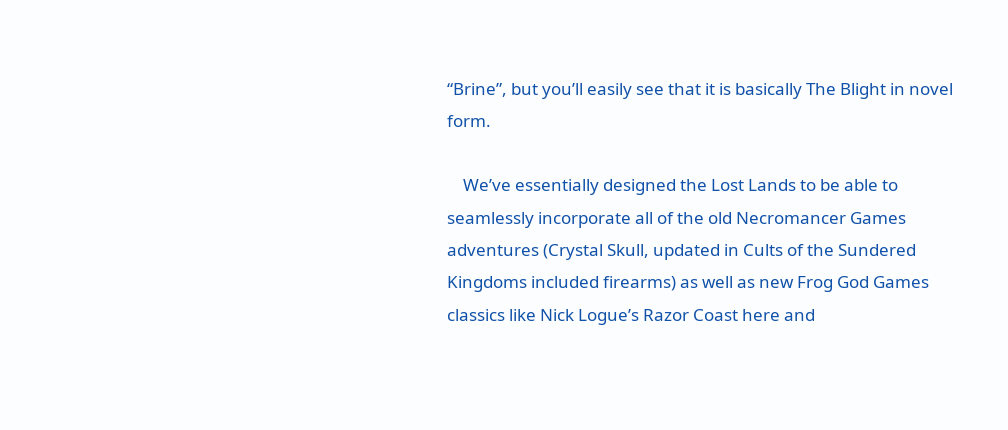“Brine”, but you’ll easily see that it is basically The Blight in novel form.

    We’ve essentially designed the Lost Lands to be able to seamlessly incorporate all of the old Necromancer Games adventures (Crystal Skull, updated in Cults of the Sundered Kingdoms included firearms) as well as new Frog God Games classics like Nick Logue’s Razor Coast here and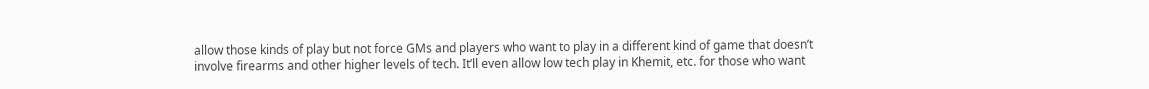allow those kinds of play but not force GMs and players who want to play in a different kind of game that doesn’t involve firearms and other higher levels of tech. It’ll even allow low tech play in Khemit, etc. for those who want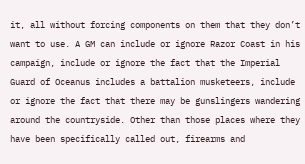it, all without forcing components on them that they don’t want to use. A GM can include or ignore Razor Coast in his campaign, include or ignore the fact that the Imperial Guard of Oceanus includes a battalion musketeers, include or ignore the fact that there may be gunslingers wandering around the countryside. Other than those places where they have been specifically called out, firearms and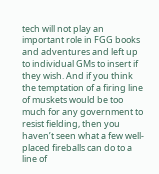tech will not play an important role in FGG books and adventures and left up to individual GMs to insert if they wish. And if you think the temptation of a firing line of muskets would be too much for any government to resist fielding, then you haven’t seen what a few well-placed fireballs can do to a line of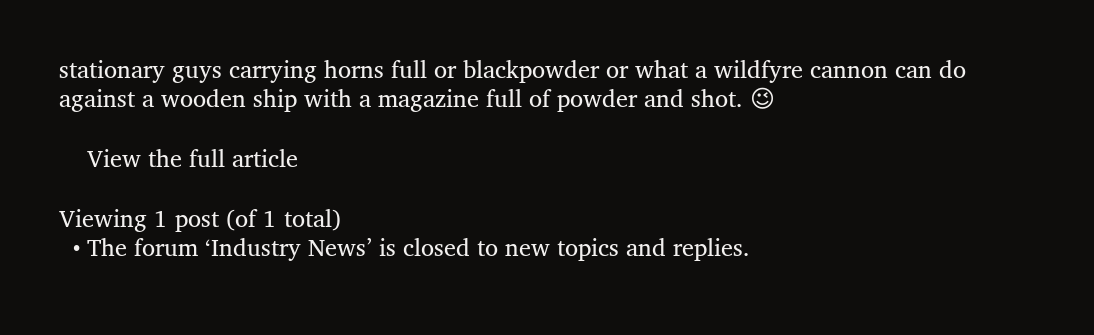stationary guys carrying horns full or blackpowder or what a wildfyre cannon can do against a wooden ship with a magazine full of powder and shot. 😉

    View the full article

Viewing 1 post (of 1 total)
  • The forum ‘Industry News’ is closed to new topics and replies.